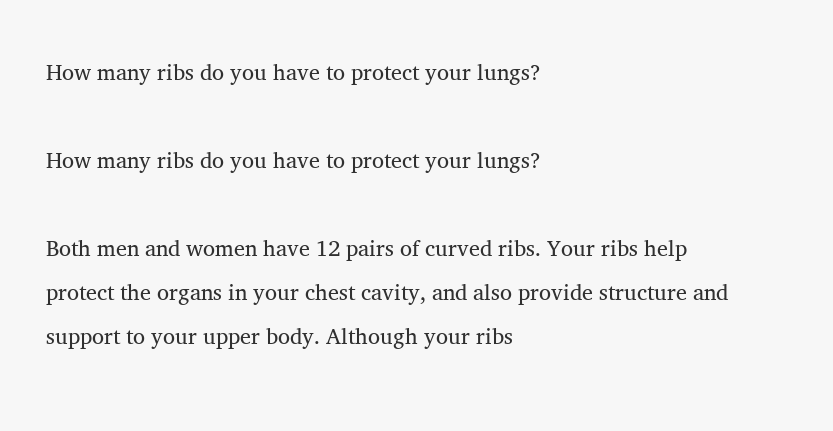How many ribs do you have to protect your lungs?

How many ribs do you have to protect your lungs?

Both men and women have 12 pairs of curved ribs. Your ribs help protect the organs in your chest cavity, and also provide structure and support to your upper body. Although your ribs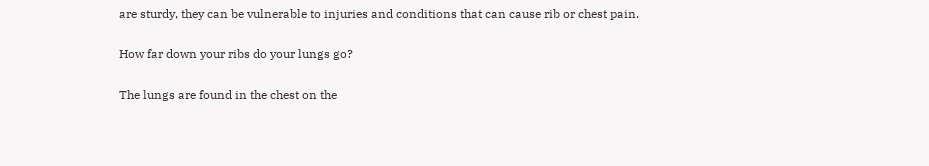are sturdy, they can be vulnerable to injuries and conditions that can cause rib or chest pain.

How far down your ribs do your lungs go?

The lungs are found in the chest on the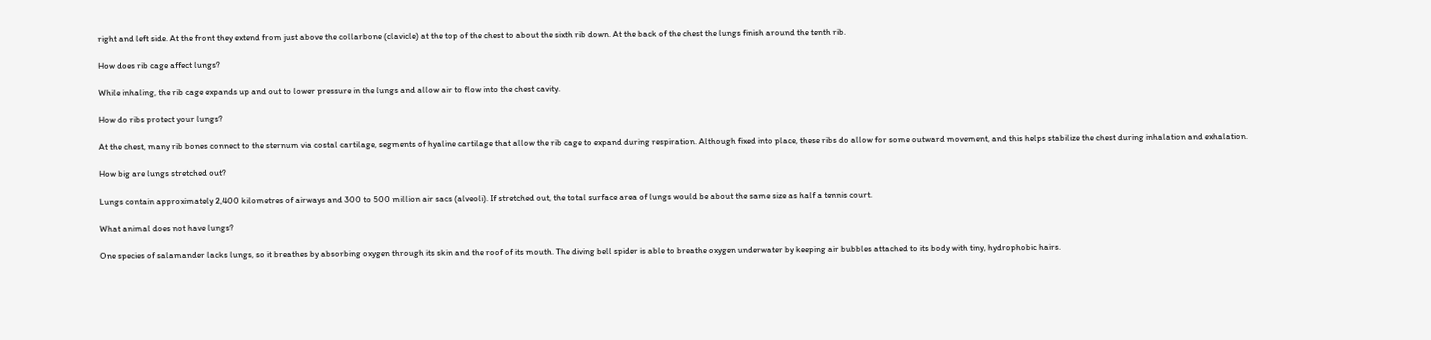right and left side. At the front they extend from just above the collarbone (clavicle) at the top of the chest to about the sixth rib down. At the back of the chest the lungs finish around the tenth rib.

How does rib cage affect lungs?

While inhaling, the rib cage expands up and out to lower pressure in the lungs and allow air to flow into the chest cavity.

How do ribs protect your lungs?

At the chest, many rib bones connect to the sternum via costal cartilage, segments of hyaline cartilage that allow the rib cage to expand during respiration. Although fixed into place, these ribs do allow for some outward movement, and this helps stabilize the chest during inhalation and exhalation.

How big are lungs stretched out?

Lungs contain approximately 2,400 kilometres of airways and 300 to 500 million air sacs (alveoli). If stretched out, the total surface area of lungs would be about the same size as half a tennis court.

What animal does not have lungs?

One species of salamander lacks lungs, so it breathes by absorbing oxygen through its skin and the roof of its mouth. The diving bell spider is able to breathe oxygen underwater by keeping air bubbles attached to its body with tiny, hydrophobic hairs.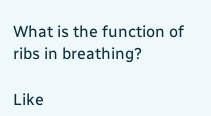What is the function of ribs in breathing?

Like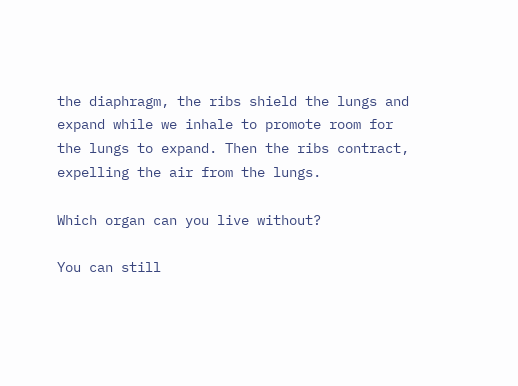the diaphragm, the ribs shield the lungs and expand while we inhale to promote room for the lungs to expand. Then the ribs contract, expelling the air from the lungs.

Which organ can you live without?

You can still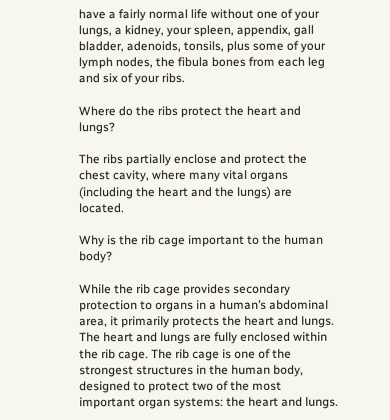have a fairly normal life without one of your lungs, a kidney, your spleen, appendix, gall bladder, adenoids, tonsils, plus some of your lymph nodes, the fibula bones from each leg and six of your ribs.

Where do the ribs protect the heart and lungs?

The ribs partially enclose and protect the chest cavity, where many vital organs (including the heart and the lungs) are located.

Why is the rib cage important to the human body?

While the rib cage provides secondary protection to organs in a human’s abdominal area, it primarily protects the heart and lungs. The heart and lungs are fully enclosed within the rib cage. The rib cage is one of the strongest structures in the human body, designed to protect two of the most important organ systems: the heart and lungs.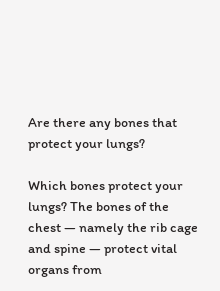Are there any bones that protect your lungs?

Which bones protect your lungs? The bones of the chest — namely the rib cage and spine — protect vital organs from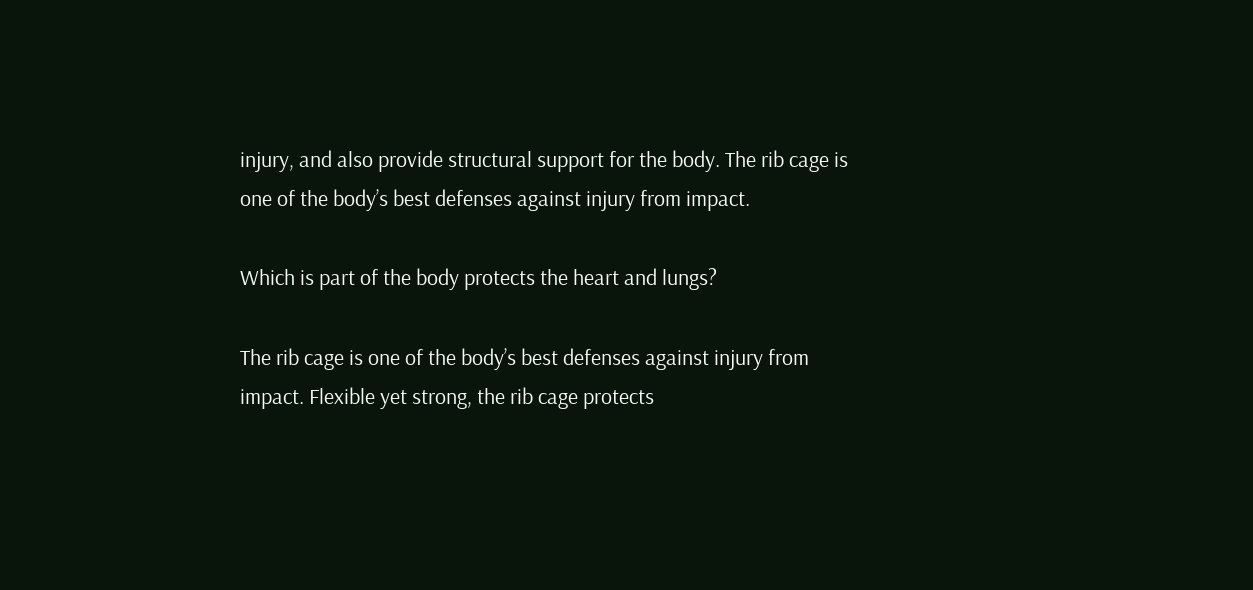injury, and also provide structural support for the body. The rib cage is one of the body’s best defenses against injury from impact.

Which is part of the body protects the heart and lungs?

The rib cage is one of the body’s best defenses against injury from impact. Flexible yet strong, the rib cage protects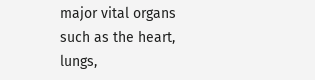major vital organs such as the heart, lungs,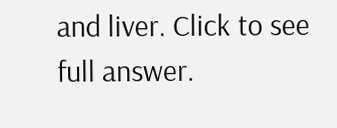and liver. Click to see full answer.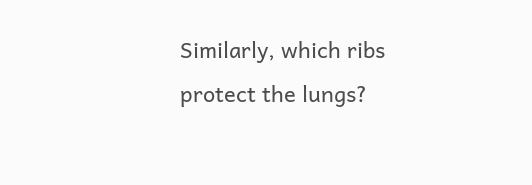Similarly, which ribs protect the lungs?